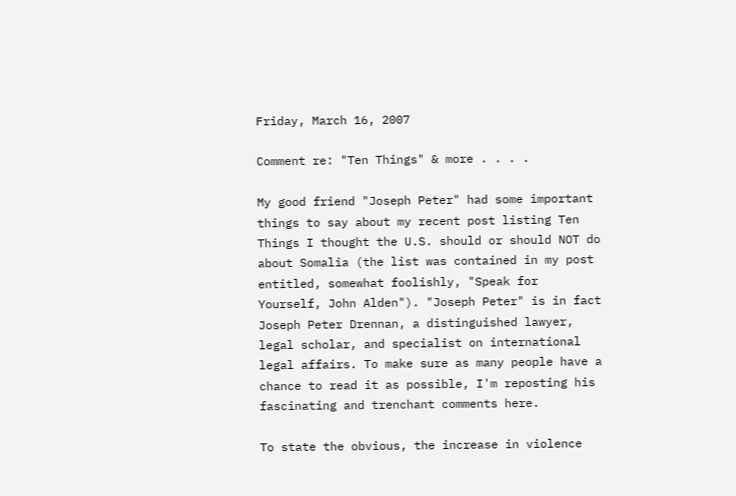Friday, March 16, 2007

Comment re: "Ten Things" & more . . . .

My good friend "Joseph Peter" had some important things to say about my recent post listing Ten Things I thought the U.S. should or should NOT do about Somalia (the list was contained in my post entitled, somewhat foolishly, "Speak for Yourself, John Alden"). "Joseph Peter" is in fact Joseph Peter Drennan, a distinguished lawyer, legal scholar, and specialist on international legal affairs. To make sure as many people have a chance to read it as possible, I'm reposting his fascinating and trenchant comments here.

To state the obvious, the increase in violence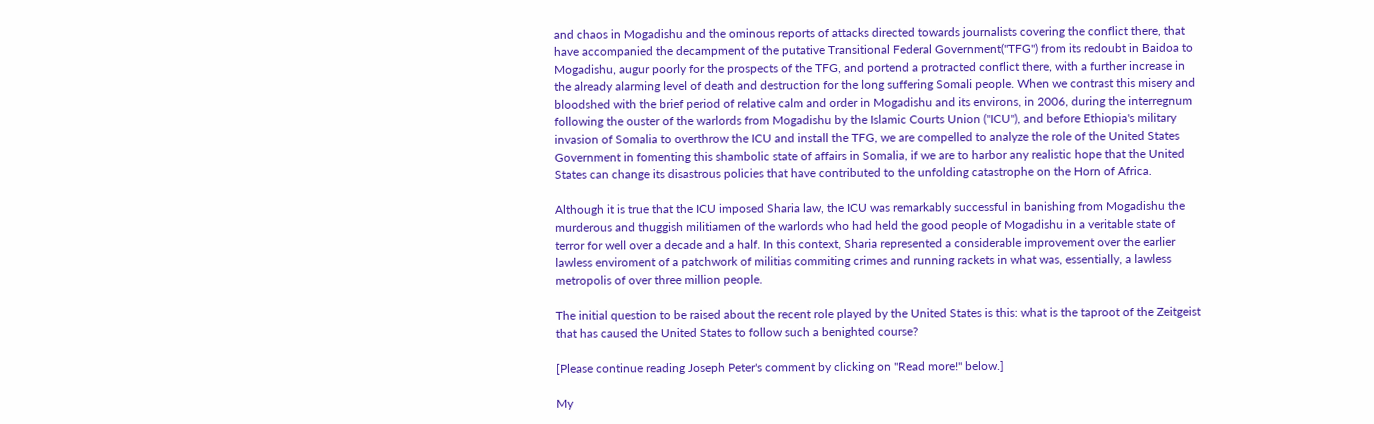and chaos in Mogadishu and the ominous reports of attacks directed towards journalists covering the conflict there, that have accompanied the decampment of the putative Transitional Federal Government("TFG") from its redoubt in Baidoa to Mogadishu, augur poorly for the prospects of the TFG, and portend a protracted conflict there, with a further increase in the already alarming level of death and destruction for the long suffering Somali people. When we contrast this misery and bloodshed with the brief period of relative calm and order in Mogadishu and its environs, in 2006, during the interregnum following the ouster of the warlords from Mogadishu by the Islamic Courts Union ("ICU"), and before Ethiopia's military invasion of Somalia to overthrow the ICU and install the TFG, we are compelled to analyze the role of the United States Government in fomenting this shambolic state of affairs in Somalia, if we are to harbor any realistic hope that the United States can change its disastrous policies that have contributed to the unfolding catastrophe on the Horn of Africa.

Although it is true that the ICU imposed Sharia law, the ICU was remarkably successful in banishing from Mogadishu the murderous and thuggish militiamen of the warlords who had held the good people of Mogadishu in a veritable state of terror for well over a decade and a half. In this context, Sharia represented a considerable improvement over the earlier lawless enviroment of a patchwork of militias commiting crimes and running rackets in what was, essentially, a lawless metropolis of over three million people.

The initial question to be raised about the recent role played by the United States is this: what is the taproot of the Zeitgeist that has caused the United States to follow such a benighted course?

[Please continue reading Joseph Peter's comment by clicking on "Read more!" below.]

My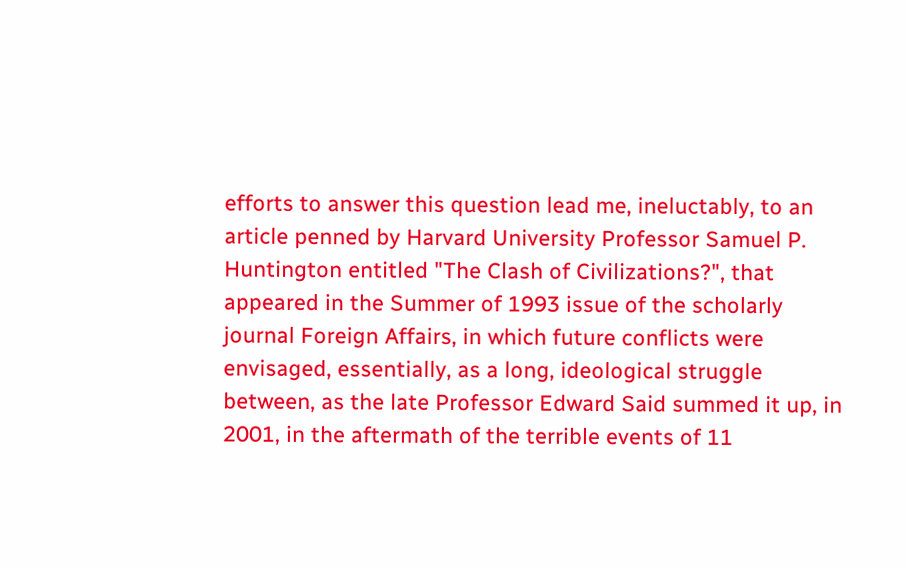efforts to answer this question lead me, ineluctably, to an article penned by Harvard University Professor Samuel P. Huntington entitled "The Clash of Civilizations?", that appeared in the Summer of 1993 issue of the scholarly journal Foreign Affairs, in which future conflicts were envisaged, essentially, as a long, ideological struggle between, as the late Professor Edward Said summed it up, in 2001, in the aftermath of the terrible events of 11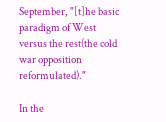September, "[t]he basic paradigm of West versus the rest(the cold war opposition reformulated)."

In the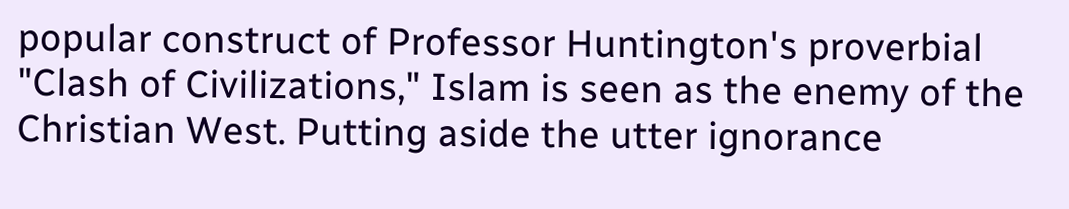popular construct of Professor Huntington's proverbial "Clash of Civilizations," Islam is seen as the enemy of the Christian West. Putting aside the utter ignorance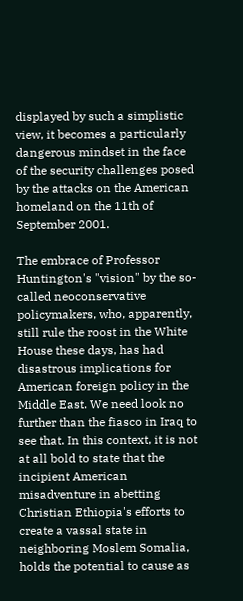displayed by such a simplistic view, it becomes a particularly dangerous mindset in the face of the security challenges posed by the attacks on the American homeland on the 11th of September 2001.

The embrace of Professor Huntington's "vision" by the so-called neoconservative policymakers, who, apparently, still rule the roost in the White House these days, has had disastrous implications for American foreign policy in the Middle East. We need look no further than the fiasco in Iraq to see that. In this context, it is not at all bold to state that the incipient American misadventure in abetting Christian Ethiopia's efforts to create a vassal state in neighboring Moslem Somalia, holds the potential to cause as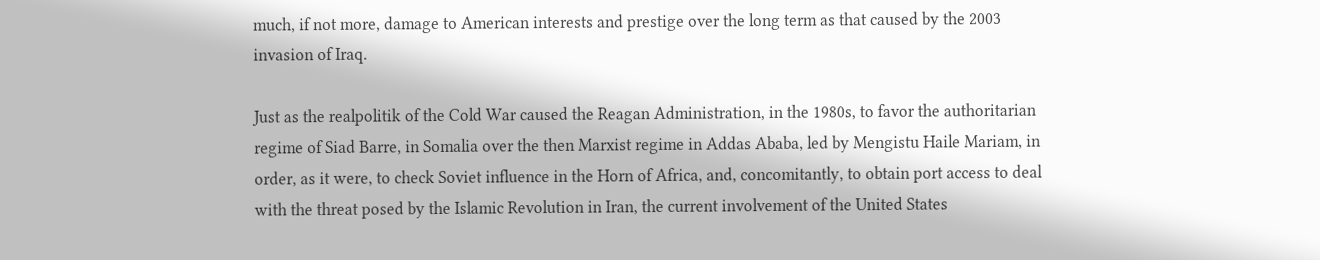much, if not more, damage to American interests and prestige over the long term as that caused by the 2003 invasion of Iraq.

Just as the realpolitik of the Cold War caused the Reagan Administration, in the 1980s, to favor the authoritarian regime of Siad Barre, in Somalia over the then Marxist regime in Addas Ababa, led by Mengistu Haile Mariam, in order, as it were, to check Soviet influence in the Horn of Africa, and, concomitantly, to obtain port access to deal with the threat posed by the Islamic Revolution in Iran, the current involvement of the United States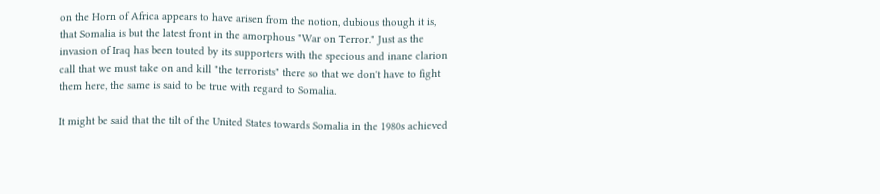on the Horn of Africa appears to have arisen from the notion, dubious though it is, that Somalia is but the latest front in the amorphous "War on Terror." Just as the invasion of Iraq has been touted by its supporters with the specious and inane clarion call that we must take on and kill "the terrorists" there so that we don't have to fight them here, the same is said to be true with regard to Somalia.

It might be said that the tilt of the United States towards Somalia in the 1980s achieved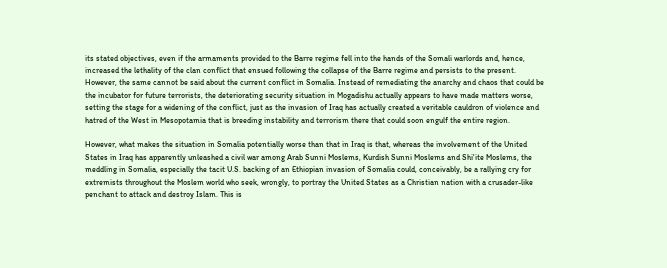its stated objectives, even if the armaments provided to the Barre regime fell into the hands of the Somali warlords and, hence, increased the lethality of the clan conflict that ensued following the collapse of the Barre regime and persists to the present. However, the same cannot be said about the current conflict in Somalia. Instead of remediating the anarchy and chaos that could be the incubator for future terrorists, the deteriorating security situation in Mogadishu actually appears to have made matters worse, setting the stage for a widening of the conflict, just as the invasion of Iraq has actually created a veritable cauldron of violence and hatred of the West in Mesopotamia that is breeding instability and terrorism there that could soon engulf the entire region.

However, what makes the situation in Somalia potentially worse than that in Iraq is that, whereas the involvement of the United States in Iraq has apparently unleashed a civil war among Arab Sunni Moslems, Kurdish Sunni Moslems and Shi'ite Moslems, the meddling in Somalia, especially the tacit U.S. backing of an Ethiopian invasion of Somalia could, conceivably, be a rallying cry for extremists throughout the Moslem world who seek, wrongly, to portray the United States as a Christian nation with a crusader-like penchant to attack and destroy Islam. This is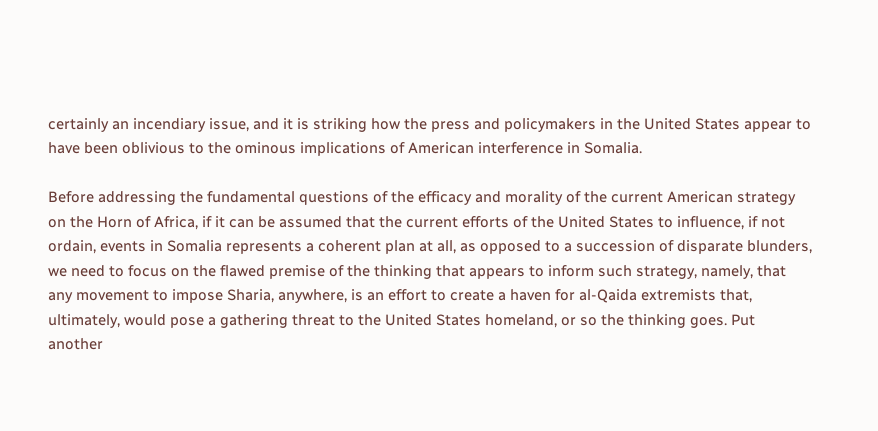certainly an incendiary issue, and it is striking how the press and policymakers in the United States appear to have been oblivious to the ominous implications of American interference in Somalia.

Before addressing the fundamental questions of the efficacy and morality of the current American strategy on the Horn of Africa, if it can be assumed that the current efforts of the United States to influence, if not ordain, events in Somalia represents a coherent plan at all, as opposed to a succession of disparate blunders, we need to focus on the flawed premise of the thinking that appears to inform such strategy, namely, that any movement to impose Sharia, anywhere, is an effort to create a haven for al-Qaida extremists that, ultimately, would pose a gathering threat to the United States homeland, or so the thinking goes. Put another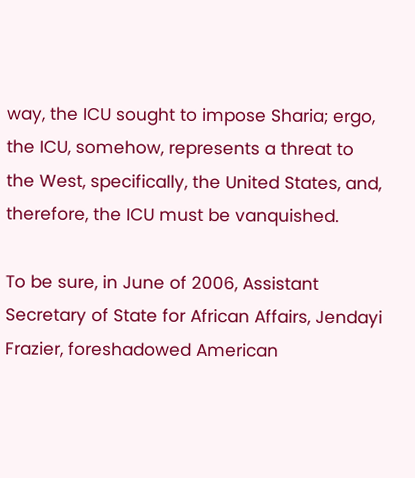way, the ICU sought to impose Sharia; ergo, the ICU, somehow, represents a threat to the West, specifically, the United States, and, therefore, the ICU must be vanquished.

To be sure, in June of 2006, Assistant Secretary of State for African Affairs, Jendayi Frazier, foreshadowed American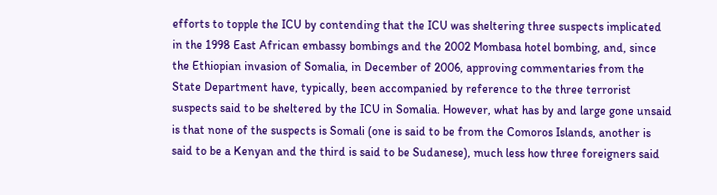efforts to topple the ICU by contending that the ICU was sheltering three suspects implicated in the 1998 East African embassy bombings and the 2002 Mombasa hotel bombing, and, since the Ethiopian invasion of Somalia, in December of 2006, approving commentaries from the State Department have, typically, been accompanied by reference to the three terrorist suspects said to be sheltered by the ICU in Somalia. However, what has by and large gone unsaid is that none of the suspects is Somali (one is said to be from the Comoros Islands, another is said to be a Kenyan and the third is said to be Sudanese), much less how three foreigners said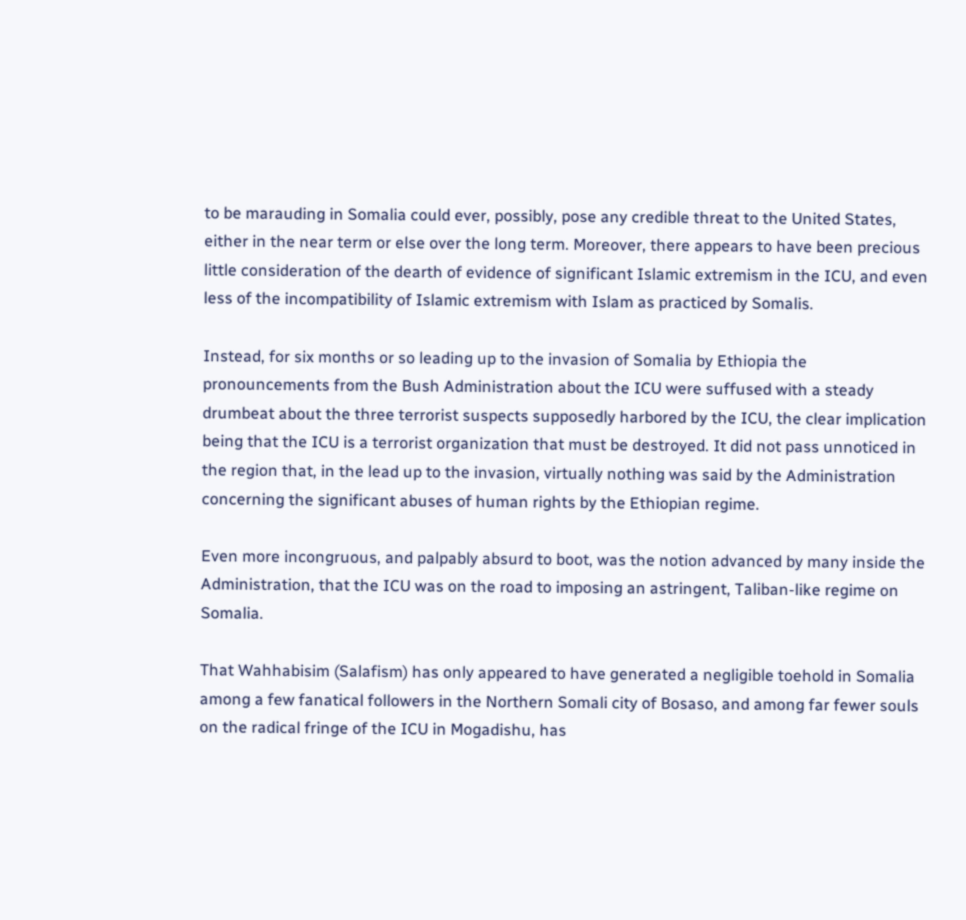to be marauding in Somalia could ever, possibly, pose any credible threat to the United States, either in the near term or else over the long term. Moreover, there appears to have been precious little consideration of the dearth of evidence of significant Islamic extremism in the ICU, and even less of the incompatibility of Islamic extremism with Islam as practiced by Somalis.

Instead, for six months or so leading up to the invasion of Somalia by Ethiopia the pronouncements from the Bush Administration about the ICU were suffused with a steady drumbeat about the three terrorist suspects supposedly harbored by the ICU, the clear implication being that the ICU is a terrorist organization that must be destroyed. It did not pass unnoticed in the region that, in the lead up to the invasion, virtually nothing was said by the Administration concerning the significant abuses of human rights by the Ethiopian regime.

Even more incongruous, and palpably absurd to boot, was the notion advanced by many inside the Administration, that the ICU was on the road to imposing an astringent, Taliban-like regime on Somalia.

That Wahhabisim (Salafism) has only appeared to have generated a negligible toehold in Somalia among a few fanatical followers in the Northern Somali city of Bosaso, and among far fewer souls on the radical fringe of the ICU in Mogadishu, has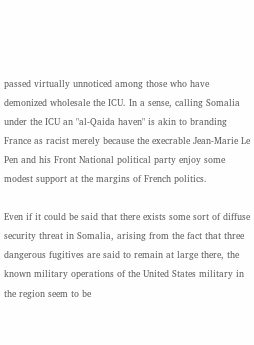passed virtually unnoticed among those who have demonized wholesale the ICU. In a sense, calling Somalia under the ICU an "al-Qaida haven" is akin to branding France as racist merely because the execrable Jean-Marie Le Pen and his Front National political party enjoy some modest support at the margins of French politics.

Even if it could be said that there exists some sort of diffuse security threat in Somalia, arising from the fact that three dangerous fugitives are said to remain at large there, the known military operations of the United States military in the region seem to be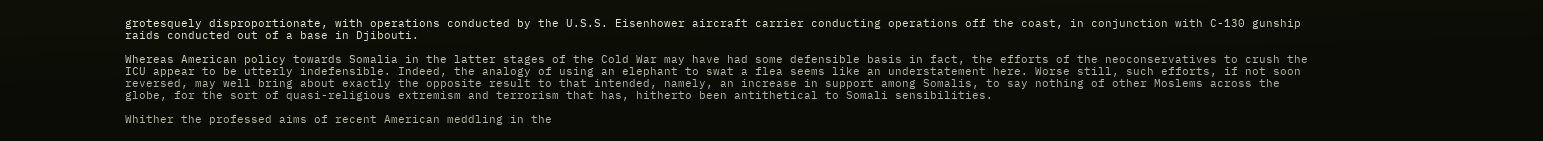grotesquely disproportionate, with operations conducted by the U.S.S. Eisenhower aircraft carrier conducting operations off the coast, in conjunction with C-130 gunship raids conducted out of a base in Djibouti.

Whereas American policy towards Somalia in the latter stages of the Cold War may have had some defensible basis in fact, the efforts of the neoconservatives to crush the ICU appear to be utterly indefensible. Indeed, the analogy of using an elephant to swat a flea seems like an understatement here. Worse still, such efforts, if not soon reversed, may well bring about exactly the opposite result to that intended, namely, an increase in support among Somalis, to say nothing of other Moslems across the globe, for the sort of quasi-religious extremism and terrorism that has, hitherto been antithetical to Somali sensibilities.

Whither the professed aims of recent American meddling in the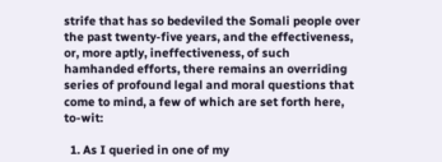strife that has so bedeviled the Somali people over the past twenty-five years, and the effectiveness, or, more aptly, ineffectiveness, of such hamhanded efforts, there remains an overriding series of profound legal and moral questions that come to mind, a few of which are set forth here, to-wit:

  1. As I queried in one of my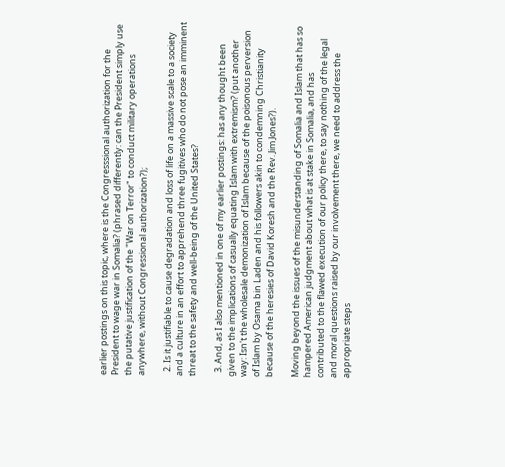earlier postings on this topic, where is the Congresssional authorization for the President to wage war in Somalia? (phrased differently: can the President simply use the putative justification of the "War on Terror" to conduct military operations anywhere, without Congressional authorization?);

  2. Is it justifiable to cause degradation and loss of life on a massive scale to a society and a culture in an effort to apprehend three fugitives who do not pose an imminent threat to the safety and well-being of the United States?

  3. And, as I also mentioned in one of my earlier postings: has any thought been given to the implications of casually equating Islam with extremism? (put another way: Isn't the wholesale demonization of Islam because of the poisonous perversion of Islam by Osama bin Laden and his followers akin to condemning Christianity because of the heresies of David Koresh and the Rev. Jim Jones?).

Moving beyond the issues of the misunderstanding of Somalia and Islam that has so hampered American judgment about what is at stake in Somalia, and has contributed to the flawed execution of our policy there, to say nothing of the legal and moral questions raised by our involvement there, we need to address the appropriate steps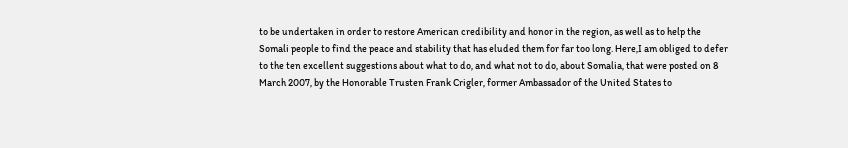to be undertaken in order to restore American credibility and honor in the region, as well as to help the Somali people to find the peace and stability that has eluded them for far too long. Here,I am obliged to defer to the ten excellent suggestions about what to do, and what not to do, about Somalia, that were posted on 8 March 2007, by the Honorable Trusten Frank Crigler, former Ambassador of the United States to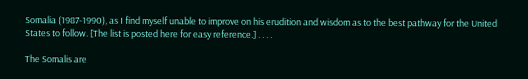Somalia (1987-1990), as I find myself unable to improve on his erudition and wisdom as to the best pathway for the United States to follow. [The list is posted here for easy reference.] . . . .

The Somalis are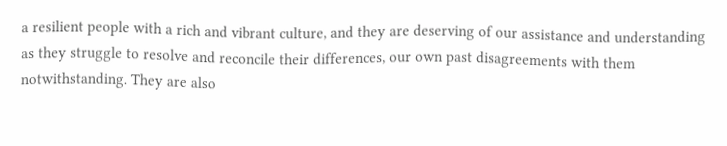a resilient people with a rich and vibrant culture, and they are deserving of our assistance and understanding as they struggle to resolve and reconcile their differences, our own past disagreements with them notwithstanding. They are also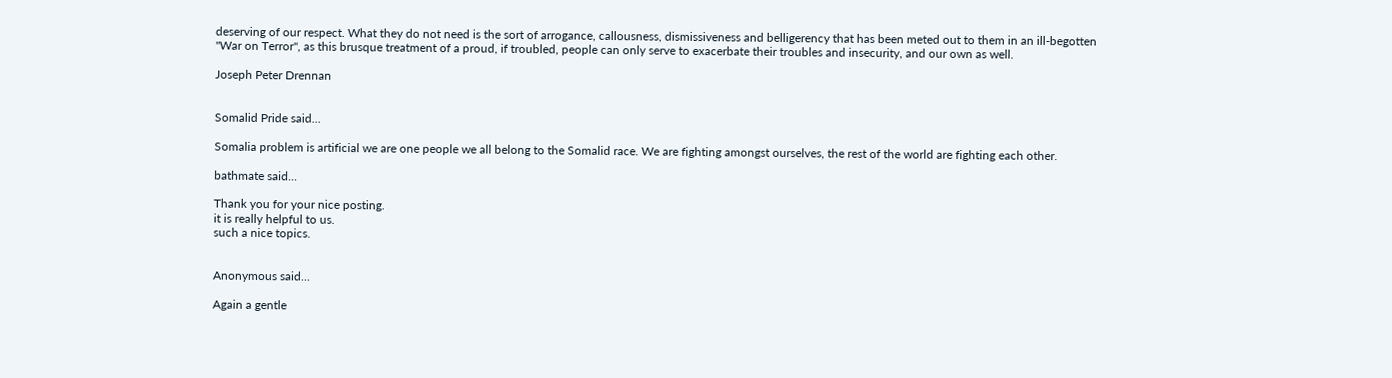deserving of our respect. What they do not need is the sort of arrogance, callousness, dismissiveness and belligerency that has been meted out to them in an ill-begotten "War on Terror", as this brusque treatment of a proud, if troubled, people can only serve to exacerbate their troubles and insecurity, and our own as well.

Joseph Peter Drennan


Somalid Pride said...

Somalia problem is artificial we are one people we all belong to the Somalid race. We are fighting amongst ourselves, the rest of the world are fighting each other.

bathmate said...

Thank you for your nice posting.
it is really helpful to us.
such a nice topics.


Anonymous said...

Again a gentle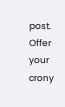post. Offer your crony